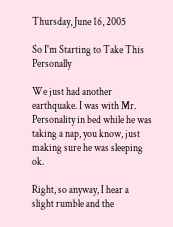Thursday, June 16, 2005

So I'm Starting to Take This Personally

We just had another earthquake. I was with Mr. Personality in bed while he was taking a nap, you know, just making sure he was sleeping ok.

Right, so anyway, I hear a slight rumble and the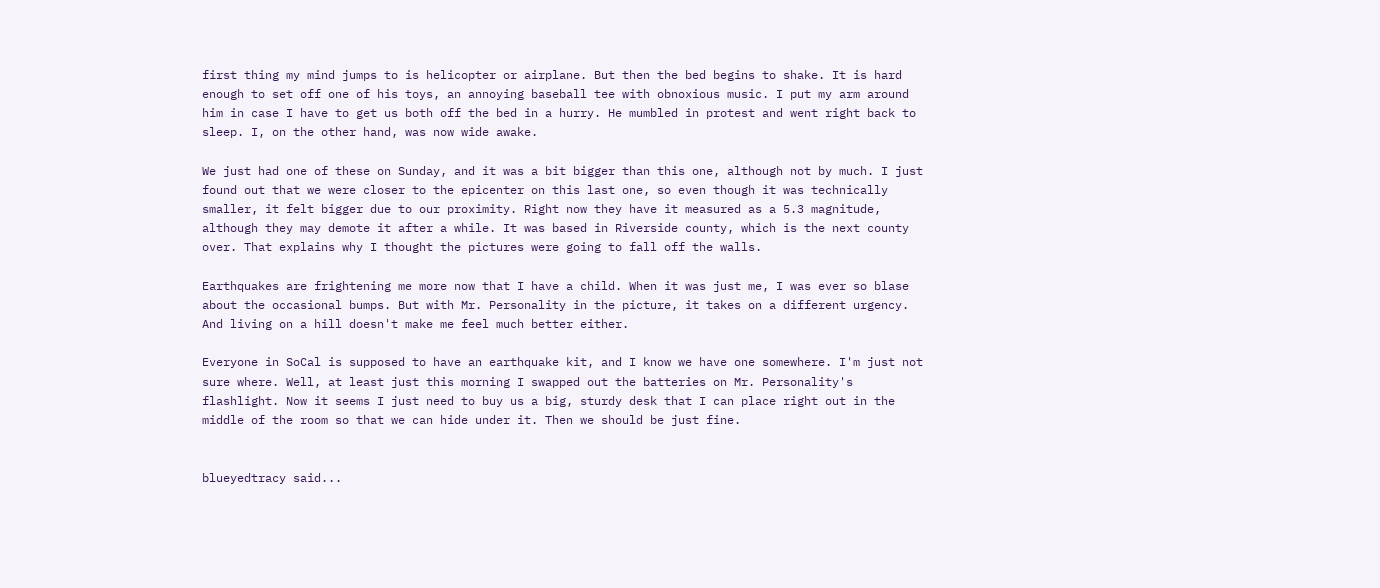first thing my mind jumps to is helicopter or airplane. But then the bed begins to shake. It is hard enough to set off one of his toys, an annoying baseball tee with obnoxious music. I put my arm around him in case I have to get us both off the bed in a hurry. He mumbled in protest and went right back to sleep. I, on the other hand, was now wide awake.

We just had one of these on Sunday, and it was a bit bigger than this one, although not by much. I just found out that we were closer to the epicenter on this last one, so even though it was technically smaller, it felt bigger due to our proximity. Right now they have it measured as a 5.3 magnitude, although they may demote it after a while. It was based in Riverside county, which is the next county over. That explains why I thought the pictures were going to fall off the walls.

Earthquakes are frightening me more now that I have a child. When it was just me, I was ever so blase about the occasional bumps. But with Mr. Personality in the picture, it takes on a different urgency. And living on a hill doesn't make me feel much better either.

Everyone in SoCal is supposed to have an earthquake kit, and I know we have one somewhere. I'm just not sure where. Well, at least just this morning I swapped out the batteries on Mr. Personality's flashlight. Now it seems I just need to buy us a big, sturdy desk that I can place right out in the middle of the room so that we can hide under it. Then we should be just fine.


blueyedtracy said...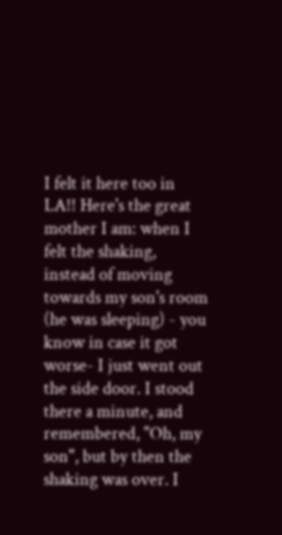I felt it here too in LA!! Here's the great mother I am: when I felt the shaking, instead of moving towards my son's room (he was sleeping) - you know in case it got worse- I just went out the side door. I stood there a minute, and remembered, "Oh, my son", but by then the shaking was over. I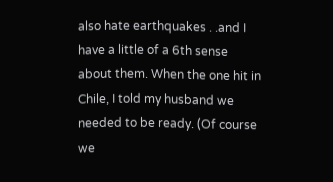also hate earthquakes . .and I have a little of a 6th sense about them. When the one hit in Chile, I told my husband we needed to be ready. (Of course we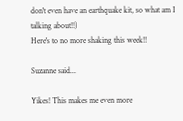don't even have an earthquake kit, so what am I talking about!!)
Here's to no more shaking this week!!

Suzanne said...

Yikes! This makes me even more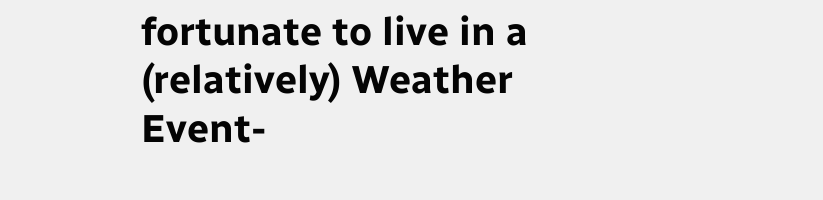fortunate to live in a (relatively) Weather Event-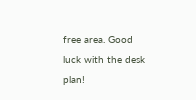free area. Good luck with the desk plan!